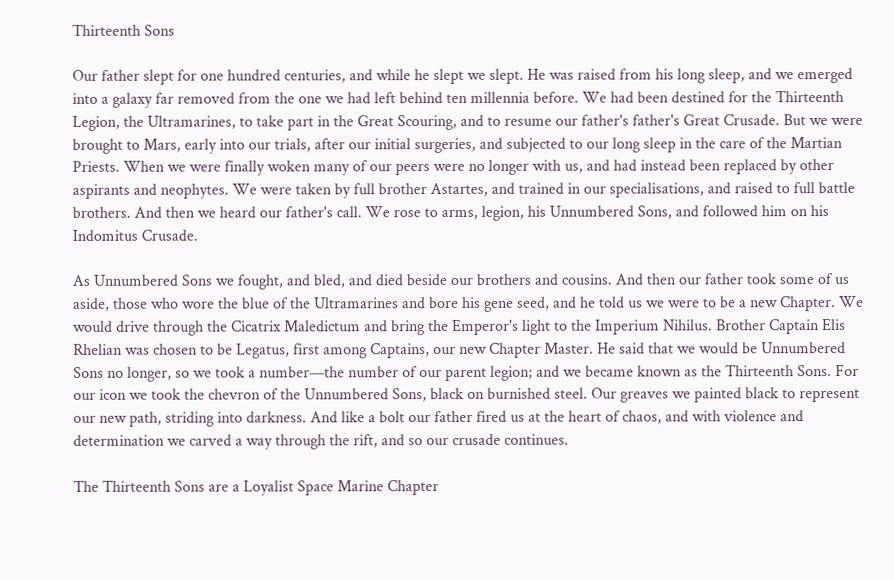Thirteenth Sons

Our father slept for one hundred centuries, and while he slept we slept. He was raised from his long sleep, and we emerged into a galaxy far removed from the one we had left behind ten millennia before. We had been destined for the Thirteenth Legion, the Ultramarines, to take part in the Great Scouring, and to resume our father's father's Great Crusade. But we were brought to Mars, early into our trials, after our initial surgeries, and subjected to our long sleep in the care of the Martian Priests. When we were finally woken many of our peers were no longer with us, and had instead been replaced by other aspirants and neophytes. We were taken by full brother Astartes, and trained in our specialisations, and raised to full battle brothers. And then we heard our father's call. We rose to arms, legion, his Unnumbered Sons, and followed him on his Indomitus Crusade.

As Unnumbered Sons we fought, and bled, and died beside our brothers and cousins. And then our father took some of us aside, those who wore the blue of the Ultramarines and bore his gene seed, and he told us we were to be a new Chapter. We would drive through the Cicatrix Maledictum and bring the Emperor's light to the Imperium Nihilus. Brother Captain Elis Rhelian was chosen to be Legatus, first among Captains, our new Chapter Master. He said that we would be Unnumbered Sons no longer, so we took a number—the number of our parent legion; and we became known as the Thirteenth Sons. For our icon we took the chevron of the Unnumbered Sons, black on burnished steel. Our greaves we painted black to represent our new path, striding into darkness. And like a bolt our father fired us at the heart of chaos, and with violence and determination we carved a way through the rift, and so our crusade continues.

The Thirteenth Sons are a Loyalist Space Marine Chapter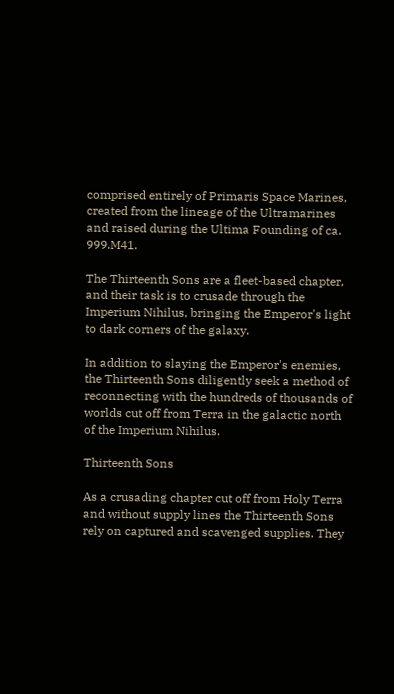comprised entirely of Primaris Space Marines, created from the lineage of the Ultramarines and raised during the Ultima Founding of ca. 999.M41.

The Thirteenth Sons are a fleet-based chapter, and their task is to crusade through the Imperium Nihilus, bringing the Emperor's light to dark corners of the galaxy.

In addition to slaying the Emperor's enemies, the Thirteenth Sons diligently seek a method of reconnecting with the hundreds of thousands of worlds cut off from Terra in the galactic north of the Imperium Nihilus.

Thirteenth Sons

As a crusading chapter cut off from Holy Terra and without supply lines the Thirteenth Sons rely on captured and scavenged supplies. They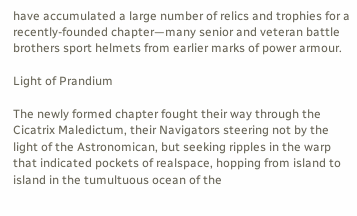have accumulated a large number of relics and trophies for a recently-founded chapter—many senior and veteran battle brothers sport helmets from earlier marks of power armour.

Light of Prandium

The newly formed chapter fought their way through the Cicatrix Maledictum, their Navigators steering not by the light of the Astronomican, but seeking ripples in the warp that indicated pockets of realspace, hopping from island to island in the tumultuous ocean of the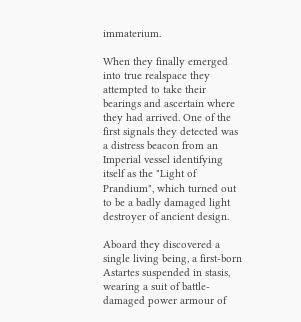immaterium.

When they finally emerged into true realspace they attempted to take their bearings and ascertain where they had arrived. One of the first signals they detected was a distress beacon from an Imperial vessel identifying itself as the "Light of Prandium", which turned out to be a badly damaged light destroyer of ancient design.

Aboard they discovered a single living being, a first-born Astartes suspended in stasis, wearing a suit of battle-damaged power armour of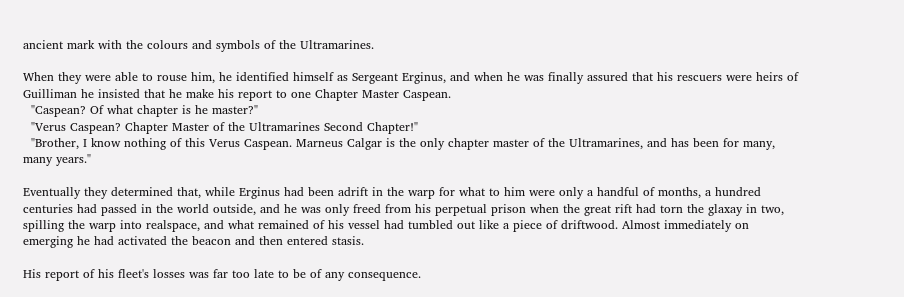ancient mark with the colours and symbols of the Ultramarines.

When they were able to rouse him, he identified himself as Sergeant Erginus, and when he was finally assured that his rescuers were heirs of Guilliman he insisted that he make his report to one Chapter Master Caspean.
  "Caspean? Of what chapter is he master?"
  "Verus Caspean? Chapter Master of the Ultramarines Second Chapter!"
  "Brother, I know nothing of this Verus Caspean. Marneus Calgar is the only chapter master of the Ultramarines, and has been for many, many years."

Eventually they determined that, while Erginus had been adrift in the warp for what to him were only a handful of months, a hundred centuries had passed in the world outside, and he was only freed from his perpetual prison when the great rift had torn the glaxay in two, spilling the warp into realspace, and what remained of his vessel had tumbled out like a piece of driftwood. Almost immediately on emerging he had activated the beacon and then entered stasis.

His report of his fleet's losses was far too late to be of any consequence.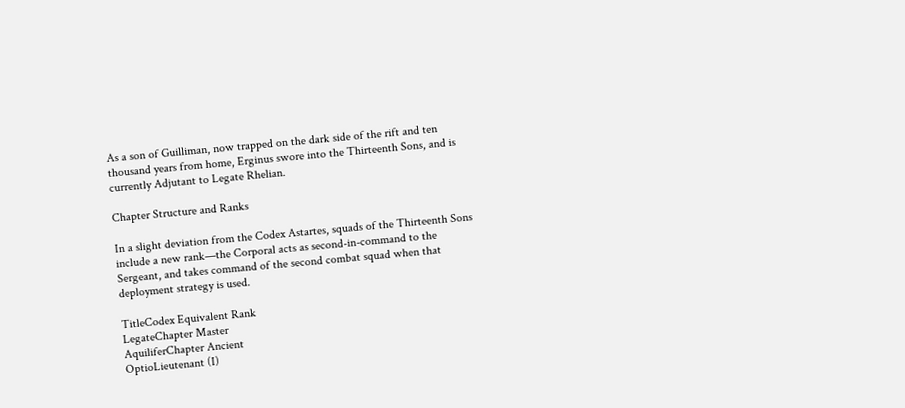As a son of Guilliman, now trapped on the dark side of the rift and ten thousand years from home, Erginus swore into the Thirteenth Sons, and is currently Adjutant to Legate Rhelian.

Chapter Structure and Ranks

In a slight deviation from the Codex Astartes, squads of the Thirteenth Sons include a new rank—the Corporal acts as second-in-command to the Sergeant, and takes command of the second combat squad when that deployment strategy is used.

TitleCodex Equivalent Rank
LegateChapter Master
AquiliferChapter Ancient
OptioLieutenant (I)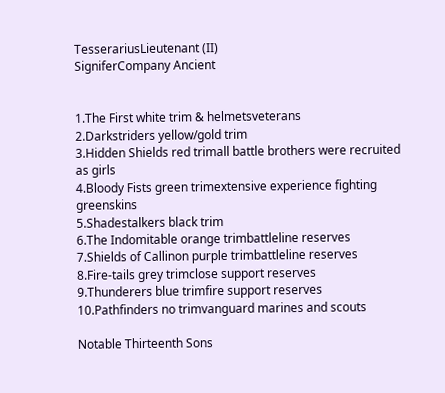TesserariusLieutenant (II)
SigniferCompany Ancient


1.The First white trim & helmetsveterans
2.Darkstriders yellow/gold trim
3.Hidden Shields red trimall battle brothers were recruited as girls
4.Bloody Fists green trimextensive experience fighting greenskins
5.Shadestalkers black trim
6.The Indomitable orange trimbattleline reserves
7.Shields of Callinon purple trimbattleline reserves
8.Fire-tails grey trimclose support reserves
9.Thunderers blue trimfire support reserves
10.Pathfinders no trimvanguard marines and scouts

Notable Thirteenth Sons